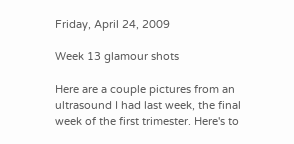Friday, April 24, 2009

Week 13 glamour shots

Here are a couple pictures from an ultrasound I had last week, the final week of the first trimester. Here's to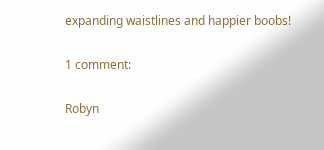expanding waistlines and happier boobs!

1 comment:

Robyn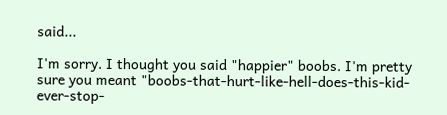said...

I'm sorry. I thought you said "happier" boobs. I'm pretty sure you meant "boobs-that-hurt-like-hell-does-this-kid-ever-stop-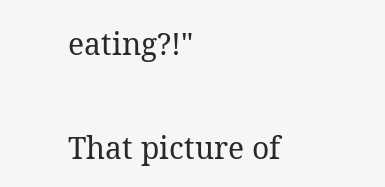eating?!"

That picture of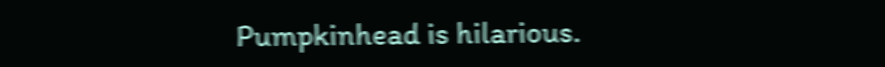Pumpkinhead is hilarious.